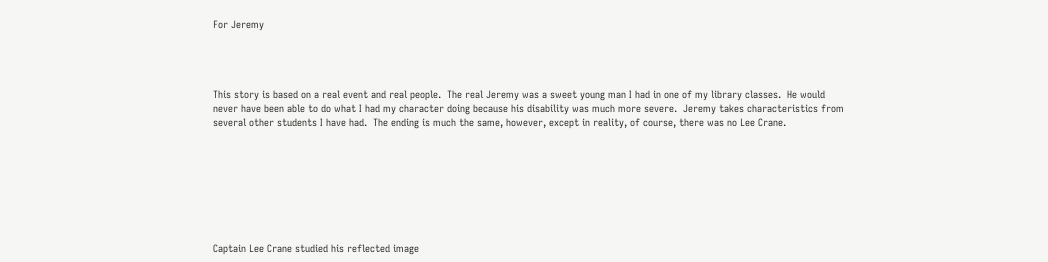For Jeremy




This story is based on a real event and real people.  The real Jeremy was a sweet young man I had in one of my library classes.  He would never have been able to do what I had my character doing because his disability was much more severe.  Jeremy takes characteristics from several other students I have had.  The ending is much the same, however, except in reality, of course, there was no Lee Crane.








Captain Lee Crane studied his reflected image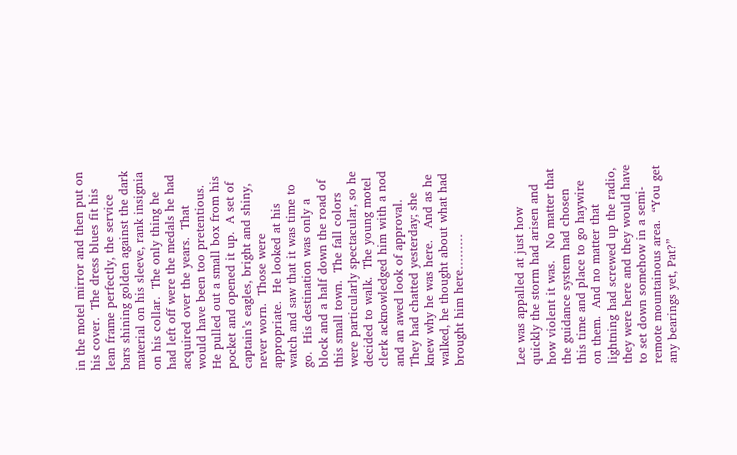in the motel mirror and then put on his cover.  The dress blues fit his lean frame perfectly, the service bars shining golden against the dark material on his sleeve, rank insignia on his collar.  The only thing he had left off were the medals he had acquired over the years.  That would have been too pretentious.  He pulled out a small box from his pocket and opened it up.  A set of captain’s eagles, bright and shiny, never worn.  Those were appropriate.  He looked at his watch and saw that it was time to go.  His destination was only a block and a half down the road of this small town.  The fall colors were particularly spectacular, so he decided to walk.  The young motel clerk acknowledged him with a nod and an awed look of approval.   They had chatted yesterday; she knew why he was here.   And as he walked, he thought about what had brought him here………



Lee was appalled at just how quickly the storm had arisen and how violent it was.   No matter that the guidance system had chosen this time and place to go haywire on them.  And no matter that lightning had screwed up the radio, they were here and they would have to set down somehow in a semi-remote mountainous area.  “You get any bearings yet, Pat?”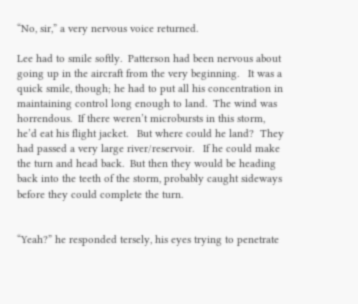“No, sir,” a very nervous voice returned.

Lee had to smile softly.  Patterson had been nervous about going up in the aircraft from the very beginning.   It was a quick smile, though; he had to put all his concentration in maintaining control long enough to land.  The wind was horrendous.  If there weren’t microbursts in this storm, he’d eat his flight jacket.   But where could he land?  They had passed a very large river/reservoir.   If he could make the turn and head back.  But then they would be heading back into the teeth of the storm, probably caught sideways before they could complete the turn.


“Yeah?” he responded tersely, his eyes trying to penetrate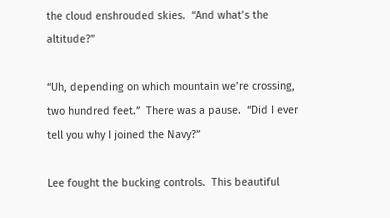the cloud enshrouded skies.  “And what’s the altitude?”

“Uh, depending on which mountain we’re crossing, two hundred feet.”  There was a pause.  “Did I ever tell you why I joined the Navy?”

Lee fought the bucking controls.  This beautiful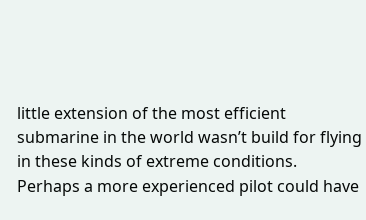little extension of the most efficient submarine in the world wasn’t build for flying in these kinds of extreme conditions.  Perhaps a more experienced pilot could have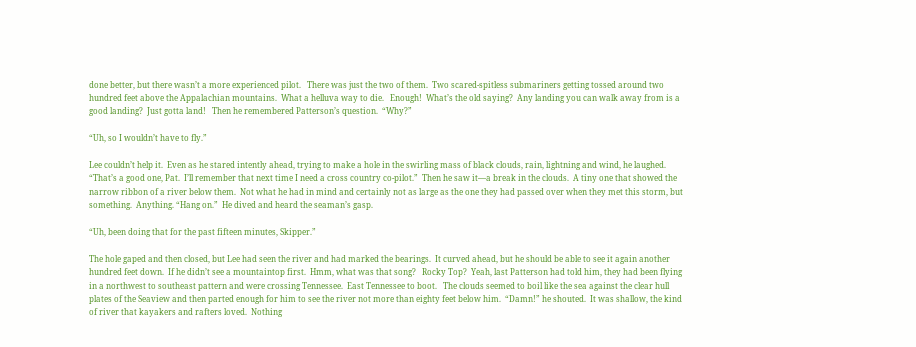done better, but there wasn’t a more experienced pilot.   There was just the two of them.  Two scared-spitless submariners getting tossed around two hundred feet above the Appalachian mountains.  What a helluva way to die.   Enough!  What’s the old saying?  Any landing you can walk away from is a good landing?  Just gotta land!   Then he remembered Patterson’s question.  “Why?”

“Uh, so I wouldn’t have to fly.”

Lee couldn’t help it.  Even as he stared intently ahead, trying to make a hole in the swirling mass of black clouds, rain, lightning and wind, he laughed.  “That’s a good one, Pat.  I’ll remember that next time I need a cross country co-pilot.”  Then he saw it—a break in the clouds.  A tiny one that showed the narrow ribbon of a river below them.  Not what he had in mind and certainly not as large as the one they had passed over when they met this storm, but something.  Anything. “Hang on.”  He dived and heard the seaman’s gasp.

“Uh, been doing that for the past fifteen minutes, Skipper.”

The hole gaped and then closed, but Lee had seen the river and had marked the bearings.  It curved ahead, but he should be able to see it again another hundred feet down.  If he didn’t see a mountaintop first.  Hmm, what was that song?   Rocky Top?  Yeah, last Patterson had told him, they had been flying in a northwest to southeast pattern and were crossing Tennessee.  East Tennessee to boot.   The clouds seemed to boil like the sea against the clear hull plates of the Seaview and then parted enough for him to see the river not more than eighty feet below him.  “Damn!” he shouted.  It was shallow, the kind of river that kayakers and rafters loved.  Nothing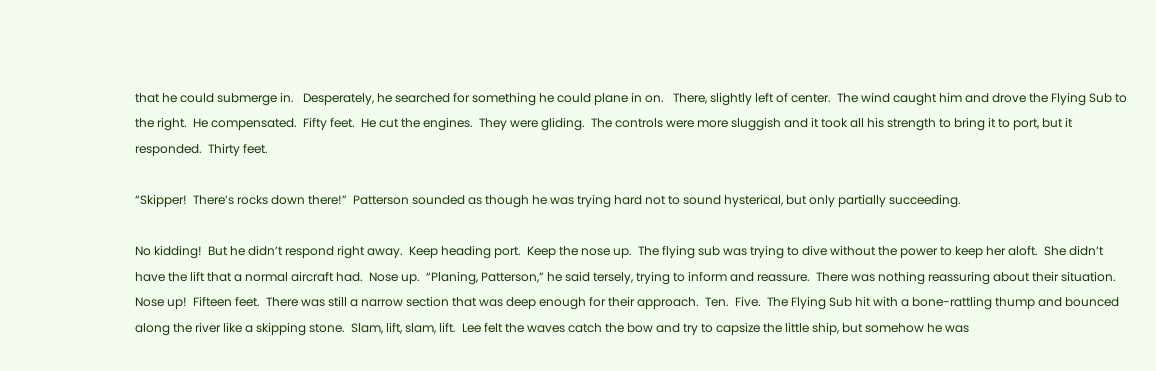that he could submerge in.   Desperately, he searched for something he could plane in on.   There, slightly left of center.  The wind caught him and drove the Flying Sub to the right.  He compensated.  Fifty feet.  He cut the engines.  They were gliding.  The controls were more sluggish and it took all his strength to bring it to port, but it responded.  Thirty feet.

“Skipper!  There’s rocks down there!”  Patterson sounded as though he was trying hard not to sound hysterical, but only partially succeeding.

No kidding!  But he didn’t respond right away.  Keep heading port.  Keep the nose up.  The flying sub was trying to dive without the power to keep her aloft.  She didn’t have the lift that a normal aircraft had.  Nose up.  “Planing, Patterson,” he said tersely, trying to inform and reassure.  There was nothing reassuring about their situation.  Nose up!  Fifteen feet.  There was still a narrow section that was deep enough for their approach.  Ten.  Five.  The Flying Sub hit with a bone-rattling thump and bounced along the river like a skipping stone.  Slam, lift, slam, lift.  Lee felt the waves catch the bow and try to capsize the little ship, but somehow he was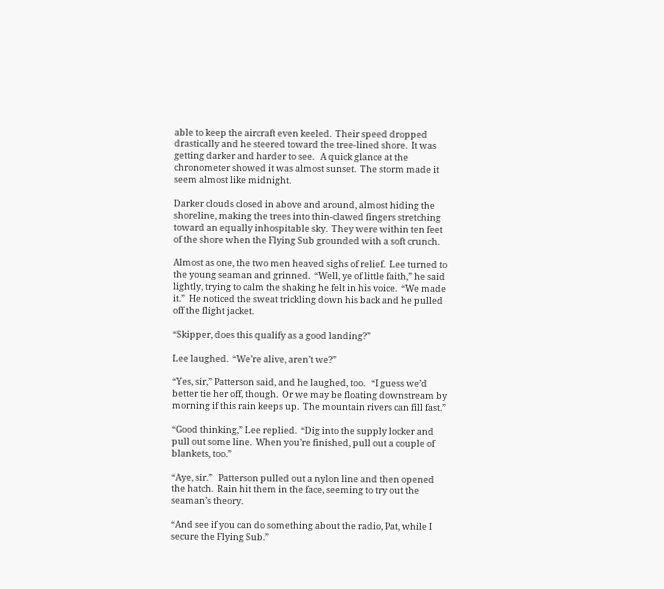able to keep the aircraft even keeled.  Their speed dropped drastically and he steered toward the tree-lined shore.  It was getting darker and harder to see.   A quick glance at the chronometer showed it was almost sunset.  The storm made it seem almost like midnight.

Darker clouds closed in above and around, almost hiding the shoreline, making the trees into thin-clawed fingers stretching toward an equally inhospitable sky.  They were within ten feet of the shore when the Flying Sub grounded with a soft crunch.

Almost as one, the two men heaved sighs of relief.  Lee turned to the young seaman and grinned.  “Well, ye of little faith,” he said lightly, trying to calm the shaking he felt in his voice.  “We made it.”  He noticed the sweat trickling down his back and he pulled off the flight jacket.

“Skipper, does this qualify as a good landing?”

Lee laughed.  “We’re alive, aren’t we?”

“Yes, sir,” Patterson said, and he laughed, too.   “I guess we’d better tie her off, though.  Or we may be floating downstream by morning if this rain keeps up.  The mountain rivers can fill fast.”

“Good thinking,” Lee replied.  “Dig into the supply locker and pull out some line.  When you’re finished, pull out a couple of blankets, too.”

“Aye, sir.”   Patterson pulled out a nylon line and then opened the hatch.  Rain hit them in the face, seeming to try out the seaman’s theory.

“And see if you can do something about the radio, Pat, while I secure the Flying Sub.”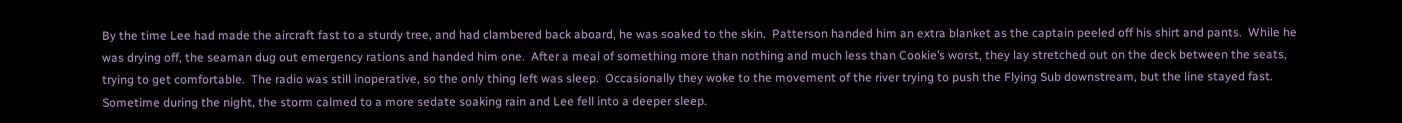By the time Lee had made the aircraft fast to a sturdy tree, and had clambered back aboard, he was soaked to the skin.  Patterson handed him an extra blanket as the captain peeled off his shirt and pants.  While he was drying off, the seaman dug out emergency rations and handed him one.  After a meal of something more than nothing and much less than Cookie’s worst, they lay stretched out on the deck between the seats, trying to get comfortable.  The radio was still inoperative, so the only thing left was sleep.  Occasionally they woke to the movement of the river trying to push the Flying Sub downstream, but the line stayed fast.  Sometime during the night, the storm calmed to a more sedate soaking rain and Lee fell into a deeper sleep.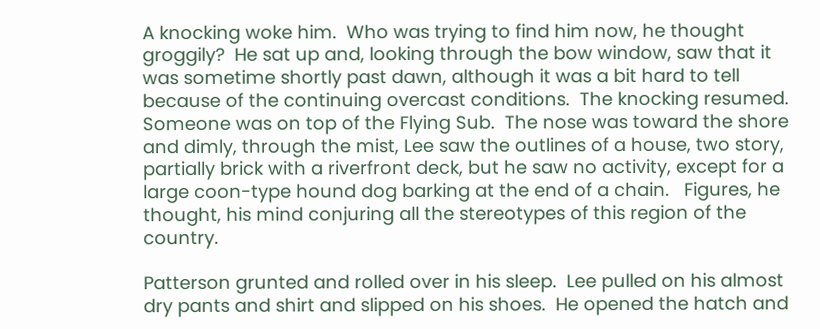A knocking woke him.  Who was trying to find him now, he thought groggily?  He sat up and, looking through the bow window, saw that it was sometime shortly past dawn, although it was a bit hard to tell because of the continuing overcast conditions.  The knocking resumed.   Someone was on top of the Flying Sub.  The nose was toward the shore and dimly, through the mist, Lee saw the outlines of a house, two story, partially brick with a riverfront deck, but he saw no activity, except for a large coon-type hound dog barking at the end of a chain.   Figures, he thought, his mind conjuring all the stereotypes of this region of the country.

Patterson grunted and rolled over in his sleep.  Lee pulled on his almost dry pants and shirt and slipped on his shoes.  He opened the hatch and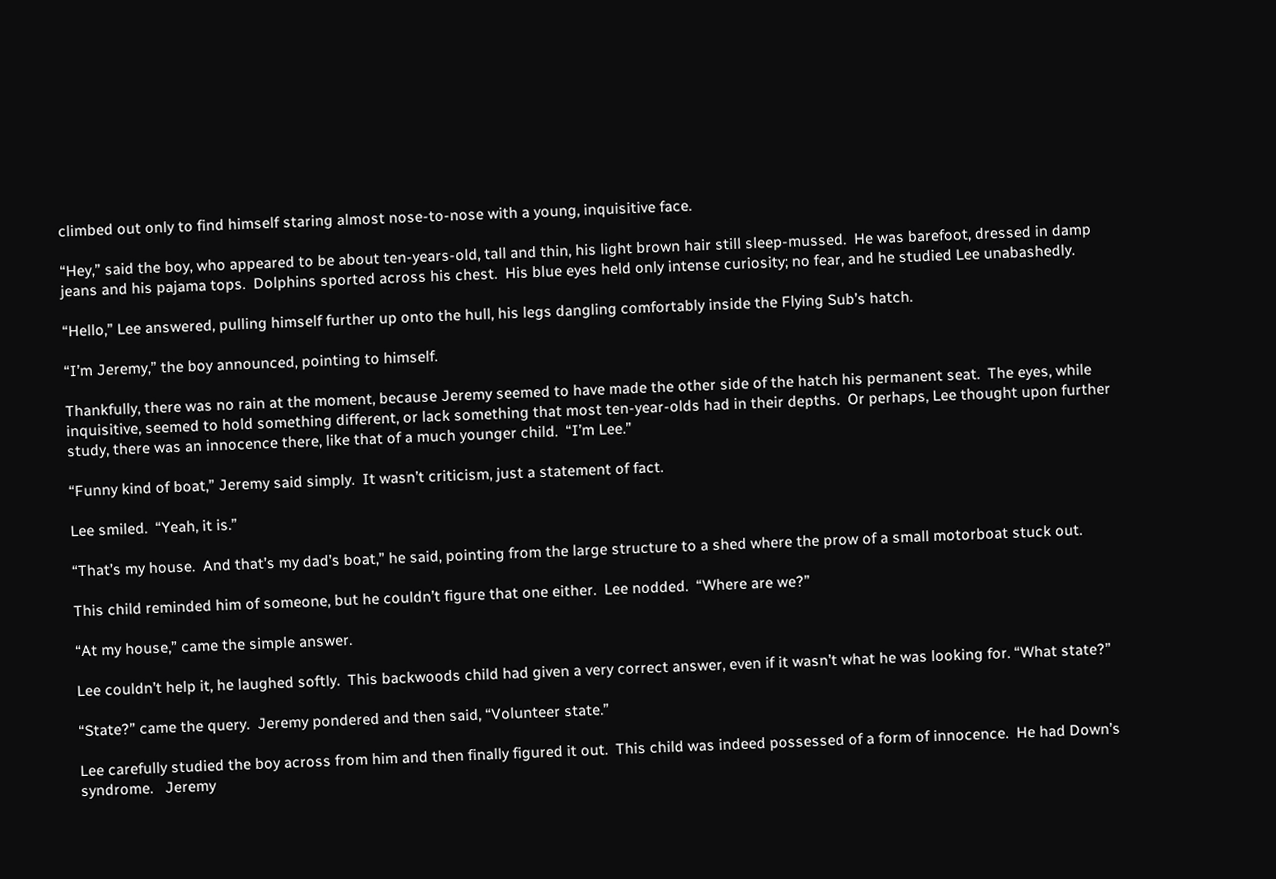climbed out only to find himself staring almost nose-to-nose with a young, inquisitive face.

“Hey,” said the boy, who appeared to be about ten-years-old, tall and thin, his light brown hair still sleep-mussed.  He was barefoot, dressed in damp jeans and his pajama tops.  Dolphins sported across his chest.  His blue eyes held only intense curiosity; no fear, and he studied Lee unabashedly.

“Hello,” Lee answered, pulling himself further up onto the hull, his legs dangling comfortably inside the Flying Sub’s hatch.

“I’m Jeremy,” the boy announced, pointing to himself.

Thankfully, there was no rain at the moment, because Jeremy seemed to have made the other side of the hatch his permanent seat.  The eyes, while inquisitive, seemed to hold something different, or lack something that most ten-year-olds had in their depths.  Or perhaps, Lee thought upon further study, there was an innocence there, like that of a much younger child.  “I’m Lee.”

“Funny kind of boat,” Jeremy said simply.  It wasn’t criticism, just a statement of fact.

Lee smiled.  “Yeah, it is.”

“That’s my house.  And that’s my dad’s boat,” he said, pointing from the large structure to a shed where the prow of a small motorboat stuck out.

This child reminded him of someone, but he couldn’t figure that one either.  Lee nodded.  “Where are we?”

“At my house,” came the simple answer.

Lee couldn’t help it, he laughed softly.  This backwoods child had given a very correct answer, even if it wasn’t what he was looking for. “What state?”

“State?” came the query.  Jeremy pondered and then said, “Volunteer state.”

Lee carefully studied the boy across from him and then finally figured it out.  This child was indeed possessed of a form of innocence.  He had Down’s syndrome.   Jeremy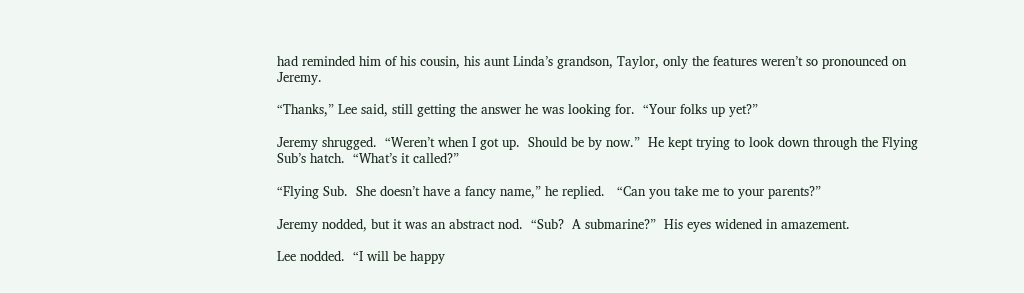had reminded him of his cousin, his aunt Linda’s grandson, Taylor, only the features weren’t so pronounced on Jeremy.

“Thanks,” Lee said, still getting the answer he was looking for.  “Your folks up yet?”

Jeremy shrugged.  “Weren’t when I got up.  Should be by now.”  He kept trying to look down through the Flying Sub’s hatch.  “What’s it called?”

“Flying Sub.  She doesn’t have a fancy name,” he replied.   “Can you take me to your parents?”

Jeremy nodded, but it was an abstract nod.  “Sub?  A submarine?”  His eyes widened in amazement.

Lee nodded.  “I will be happy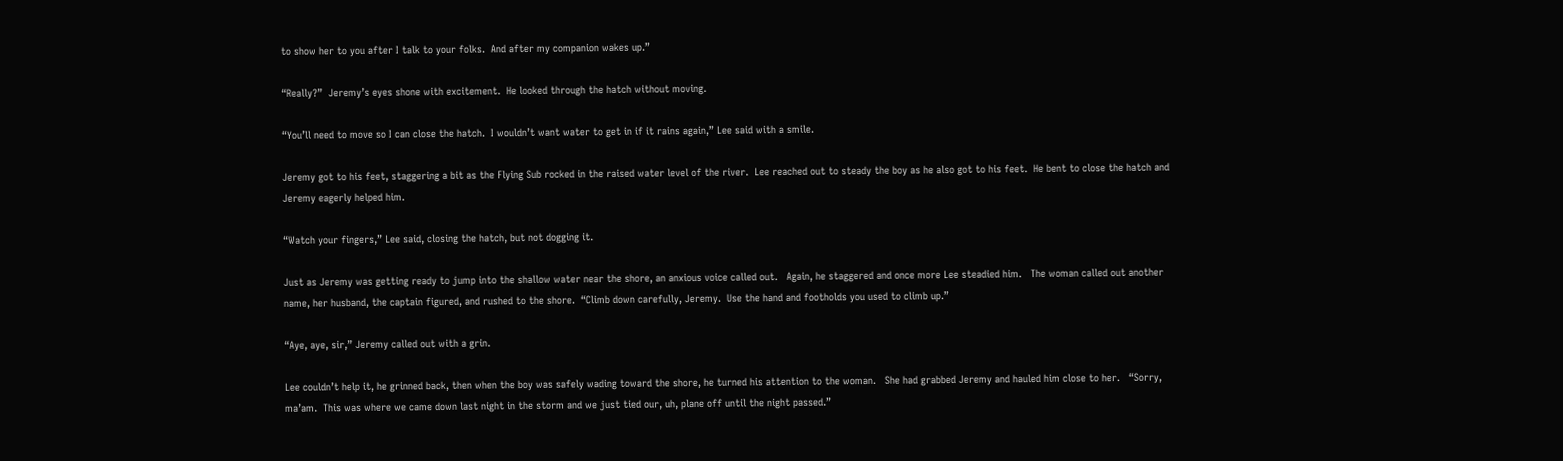to show her to you after I talk to your folks.  And after my companion wakes up.”

“Really?”  Jeremy’s eyes shone with excitement.  He looked through the hatch without moving.

“You’ll need to move so I can close the hatch.  I wouldn’t want water to get in if it rains again,” Lee said with a smile.

Jeremy got to his feet, staggering a bit as the Flying Sub rocked in the raised water level of the river.  Lee reached out to steady the boy as he also got to his feet.  He bent to close the hatch and Jeremy eagerly helped him.

“Watch your fingers,” Lee said, closing the hatch, but not dogging it.

Just as Jeremy was getting ready to jump into the shallow water near the shore, an anxious voice called out.   Again, he staggered and once more Lee steadied him.   The woman called out another name, her husband, the captain figured, and rushed to the shore.  “Climb down carefully, Jeremy.  Use the hand and footholds you used to climb up.”

“Aye, aye, sir,” Jeremy called out with a grin.

Lee couldn’t help it, he grinned back, then when the boy was safely wading toward the shore, he turned his attention to the woman.   She had grabbed Jeremy and hauled him close to her.   “Sorry, ma’am.  This was where we came down last night in the storm and we just tied our, uh, plane off until the night passed.”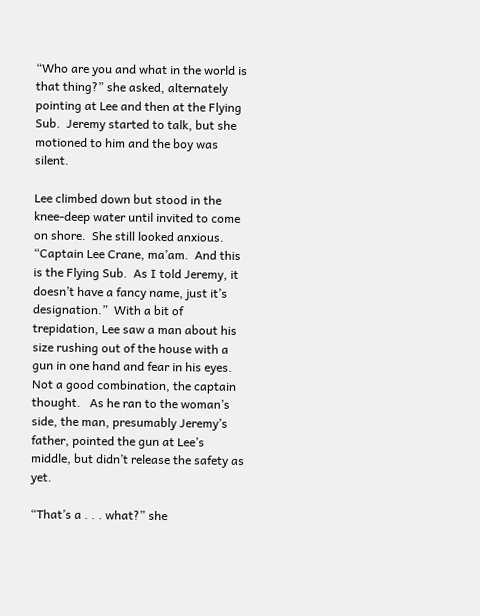“Who are you and what in the world is that thing?” she asked, alternately pointing at Lee and then at the Flying Sub.  Jeremy started to talk, but she motioned to him and the boy was silent.

Lee climbed down but stood in the knee-deep water until invited to come on shore.  She still looked anxious.  “Captain Lee Crane, ma’am.  And this is the Flying Sub.  As I told Jeremy, it doesn’t have a fancy name, just it’s designation.”  With a bit of trepidation, Lee saw a man about his size rushing out of the house with a gun in one hand and fear in his eyes.  Not a good combination, the captain thought.   As he ran to the woman’s side, the man, presumably Jeremy’s father, pointed the gun at Lee’s middle, but didn’t release the safety as yet.

“That’s a . . . what?” she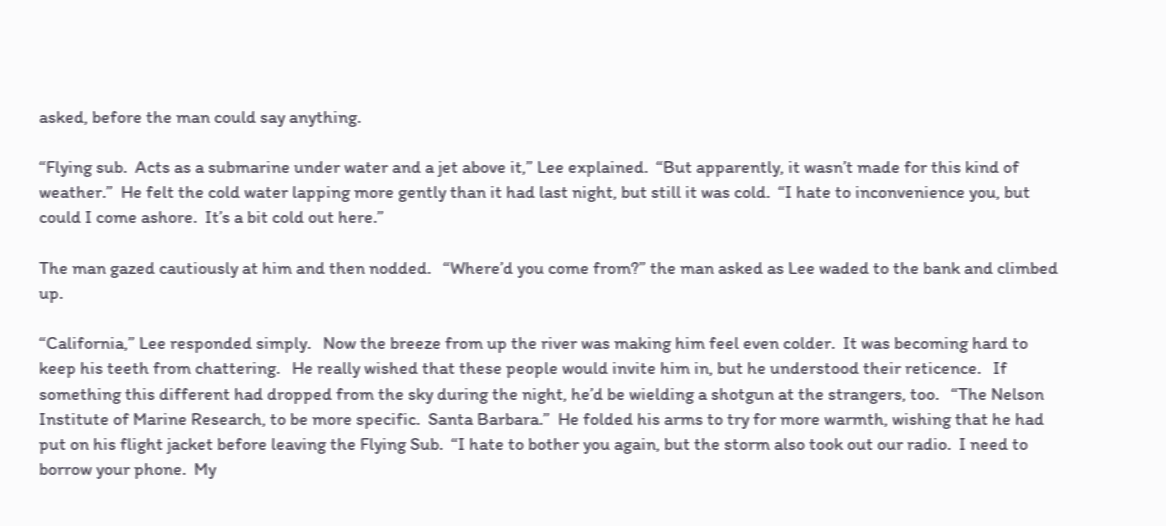asked, before the man could say anything.

“Flying sub.  Acts as a submarine under water and a jet above it,” Lee explained.  “But apparently, it wasn’t made for this kind of weather.”  He felt the cold water lapping more gently than it had last night, but still it was cold.  “I hate to inconvenience you, but could I come ashore.  It’s a bit cold out here.”

The man gazed cautiously at him and then nodded.   “Where’d you come from?” the man asked as Lee waded to the bank and climbed up.

“California,” Lee responded simply.   Now the breeze from up the river was making him feel even colder.  It was becoming hard to keep his teeth from chattering.   He really wished that these people would invite him in, but he understood their reticence.   If something this different had dropped from the sky during the night, he’d be wielding a shotgun at the strangers, too.   “The Nelson Institute of Marine Research, to be more specific.  Santa Barbara.”  He folded his arms to try for more warmth, wishing that he had put on his flight jacket before leaving the Flying Sub.  “I hate to bother you again, but the storm also took out our radio.  I need to borrow your phone.  My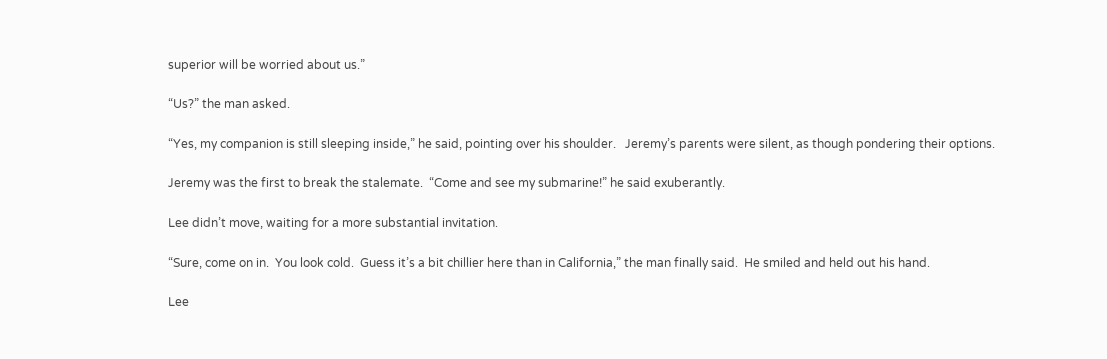superior will be worried about us.”

“Us?” the man asked.

“Yes, my companion is still sleeping inside,” he said, pointing over his shoulder.   Jeremy’s parents were silent, as though pondering their options.

Jeremy was the first to break the stalemate.  “Come and see my submarine!” he said exuberantly.

Lee didn’t move, waiting for a more substantial invitation.

“Sure, come on in.  You look cold.  Guess it’s a bit chillier here than in California,” the man finally said.  He smiled and held out his hand.

Lee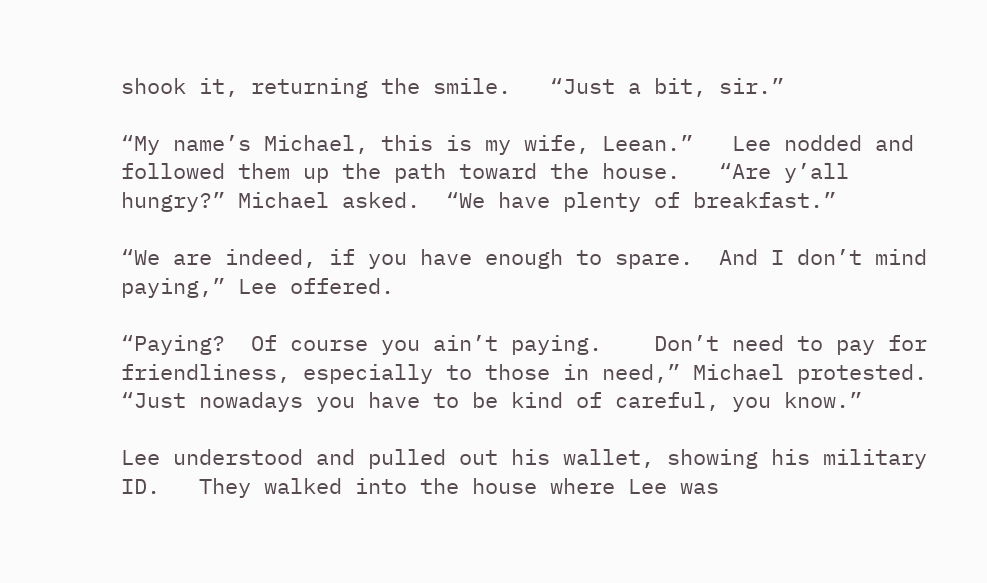shook it, returning the smile.   “Just a bit, sir.”

“My name’s Michael, this is my wife, Leean.”   Lee nodded and followed them up the path toward the house.   “Are y’all hungry?” Michael asked.  “We have plenty of breakfast.”

“We are indeed, if you have enough to spare.  And I don’t mind paying,” Lee offered.

“Paying?  Of course you ain’t paying.    Don’t need to pay for friendliness, especially to those in need,” Michael protested.  “Just nowadays you have to be kind of careful, you know.”

Lee understood and pulled out his wallet, showing his military ID.   They walked into the house where Lee was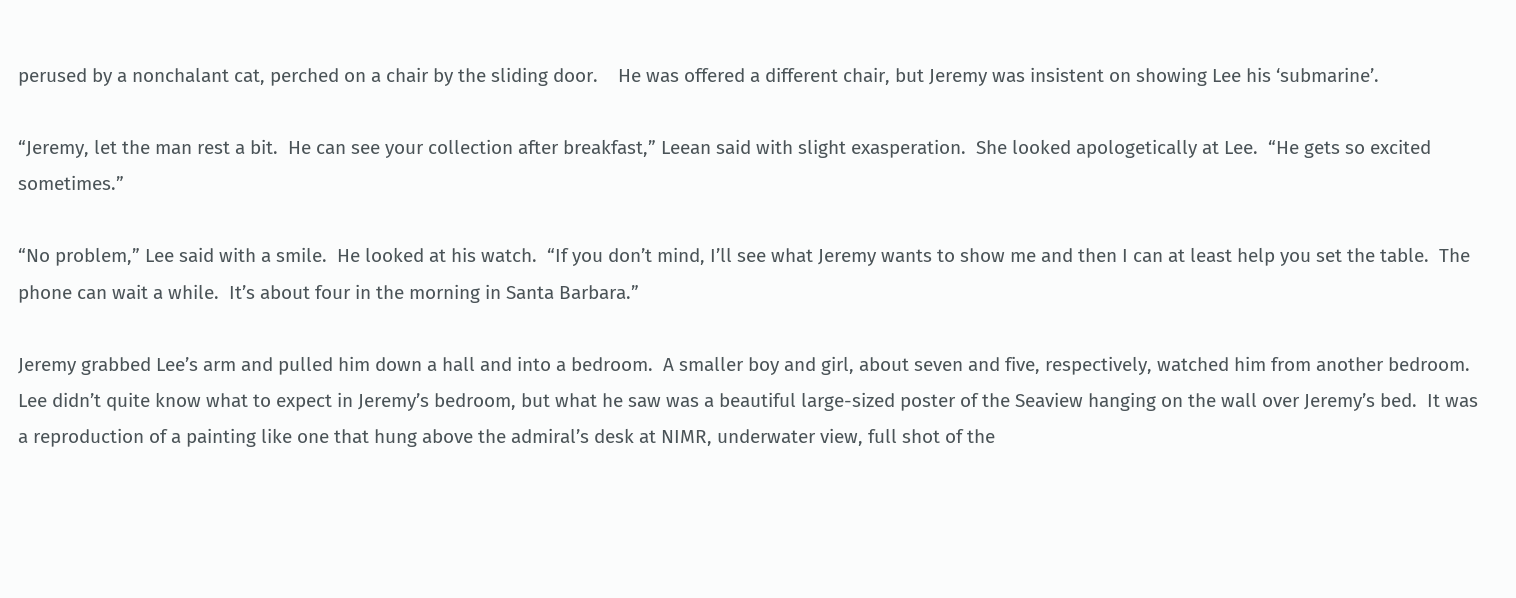perused by a nonchalant cat, perched on a chair by the sliding door.    He was offered a different chair, but Jeremy was insistent on showing Lee his ‘submarine’.

“Jeremy, let the man rest a bit.  He can see your collection after breakfast,” Leean said with slight exasperation.  She looked apologetically at Lee.  “He gets so excited sometimes.”

“No problem,” Lee said with a smile.  He looked at his watch.  “If you don’t mind, I’ll see what Jeremy wants to show me and then I can at least help you set the table.  The phone can wait a while.  It’s about four in the morning in Santa Barbara.”

Jeremy grabbed Lee’s arm and pulled him down a hall and into a bedroom.  A smaller boy and girl, about seven and five, respectively, watched him from another bedroom.   Lee didn’t quite know what to expect in Jeremy’s bedroom, but what he saw was a beautiful large-sized poster of the Seaview hanging on the wall over Jeremy’s bed.  It was a reproduction of a painting like one that hung above the admiral’s desk at NIMR, underwater view, full shot of the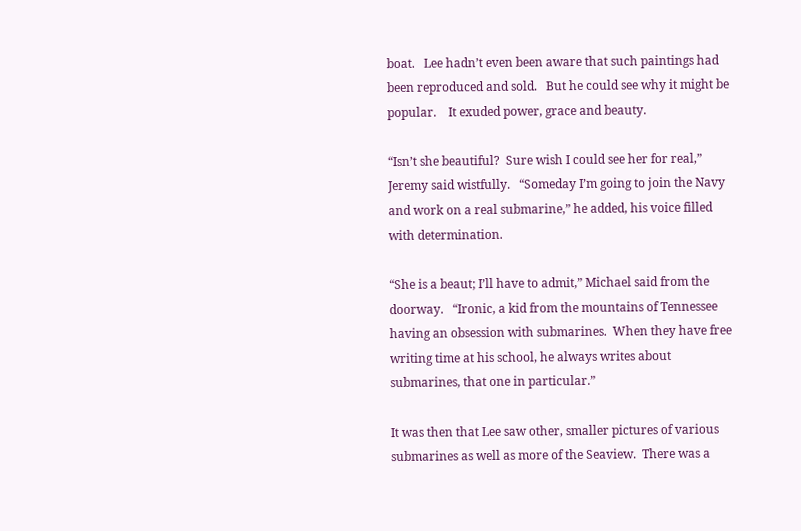boat.   Lee hadn’t even been aware that such paintings had been reproduced and sold.   But he could see why it might be popular.    It exuded power, grace and beauty.

“Isn’t she beautiful?  Sure wish I could see her for real,” Jeremy said wistfully.   “Someday I’m going to join the Navy and work on a real submarine,” he added, his voice filled with determination.

“She is a beaut; I’ll have to admit,” Michael said from the doorway.   “Ironic, a kid from the mountains of Tennessee having an obsession with submarines.  When they have free writing time at his school, he always writes about submarines, that one in particular.”

It was then that Lee saw other, smaller pictures of various submarines as well as more of the Seaview.  There was a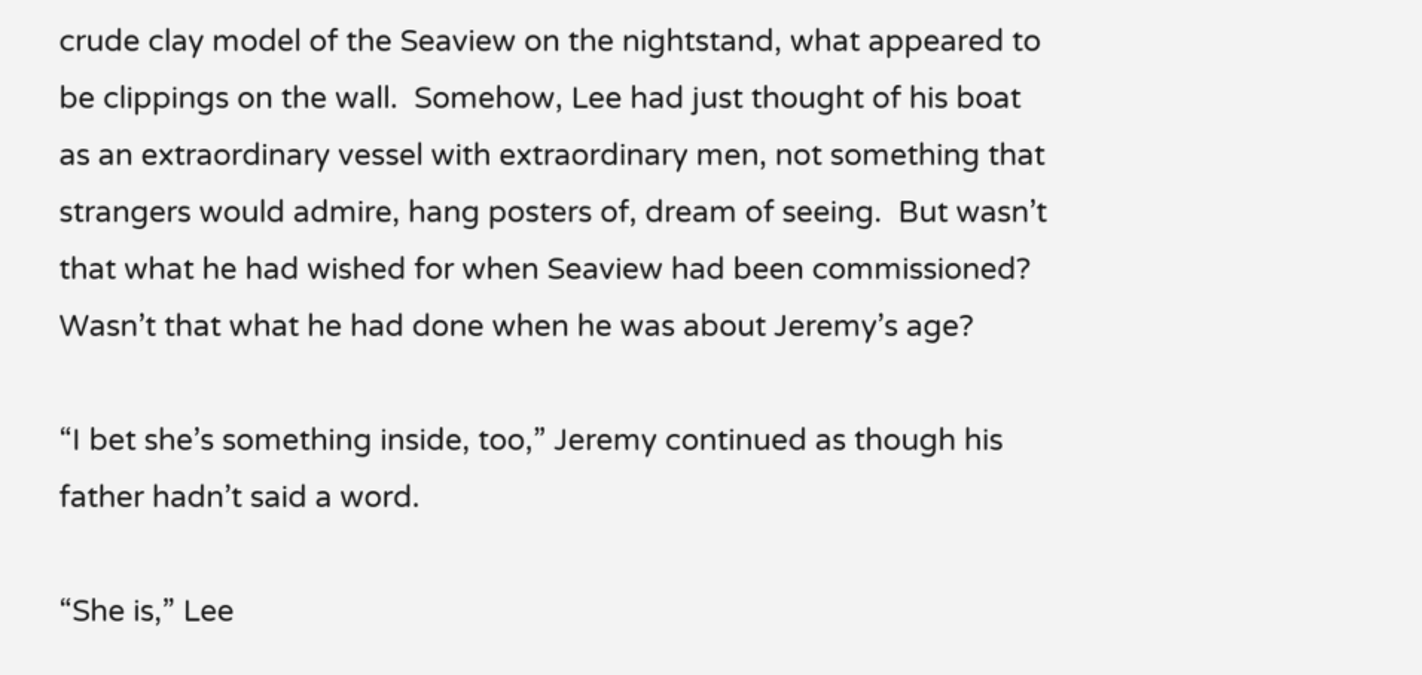crude clay model of the Seaview on the nightstand, what appeared to be clippings on the wall.  Somehow, Lee had just thought of his boat as an extraordinary vessel with extraordinary men, not something that strangers would admire, hang posters of, dream of seeing.  But wasn’t that what he had wished for when Seaview had been commissioned?  Wasn’t that what he had done when he was about Jeremy’s age?

“I bet she’s something inside, too,” Jeremy continued as though his father hadn’t said a word.

“She is,” Lee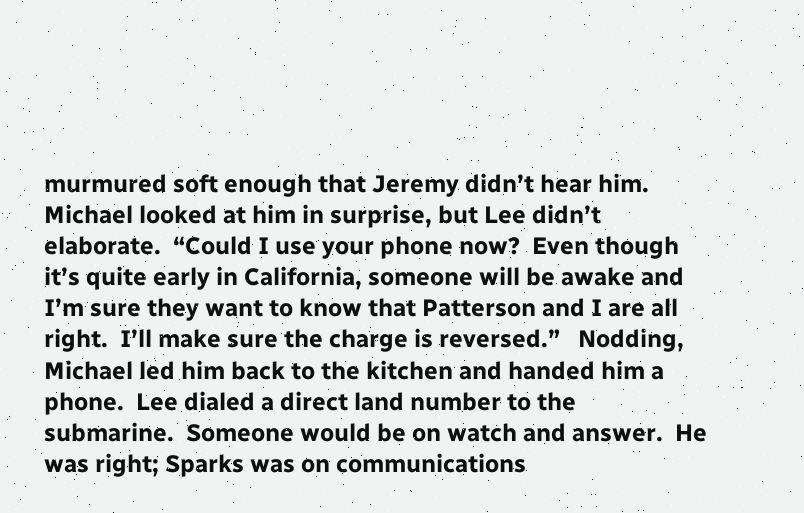murmured soft enough that Jeremy didn’t hear him.   Michael looked at him in surprise, but Lee didn’t elaborate.  “Could I use your phone now?  Even though it’s quite early in California, someone will be awake and I’m sure they want to know that Patterson and I are all right.  I’ll make sure the charge is reversed.”   Nodding, Michael led him back to the kitchen and handed him a phone.  Lee dialed a direct land number to the submarine.  Someone would be on watch and answer.  He was right; Sparks was on communications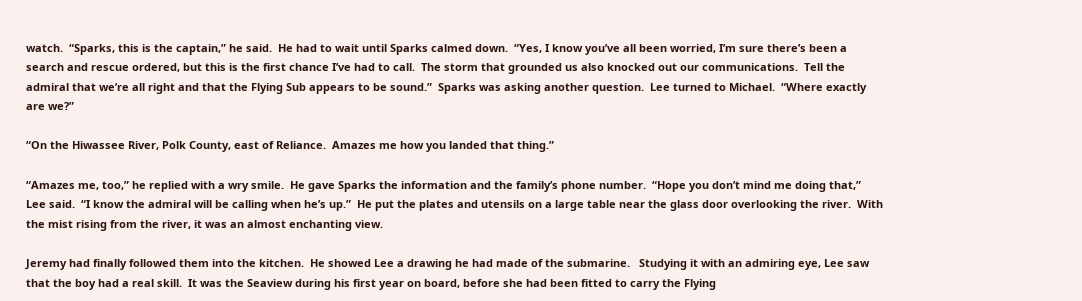watch.  “Sparks, this is the captain,” he said.  He had to wait until Sparks calmed down.  “Yes, I know you’ve all been worried, I’m sure there’s been a search and rescue ordered, but this is the first chance I’ve had to call.  The storm that grounded us also knocked out our communications.  Tell the admiral that we’re all right and that the Flying Sub appears to be sound.”  Sparks was asking another question.  Lee turned to Michael.  “Where exactly are we?”

“On the Hiwassee River, Polk County, east of Reliance.  Amazes me how you landed that thing.”

“Amazes me, too,” he replied with a wry smile.  He gave Sparks the information and the family’s phone number.  “Hope you don’t mind me doing that,” Lee said.  “I know the admiral will be calling when he’s up.”  He put the plates and utensils on a large table near the glass door overlooking the river.  With the mist rising from the river, it was an almost enchanting view.

Jeremy had finally followed them into the kitchen.  He showed Lee a drawing he had made of the submarine.   Studying it with an admiring eye, Lee saw that the boy had a real skill.  It was the Seaview during his first year on board, before she had been fitted to carry the Flying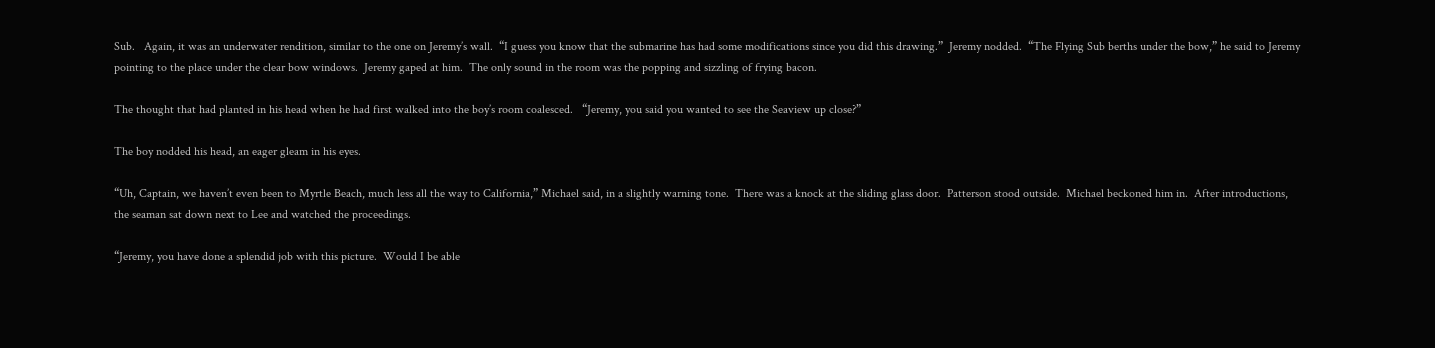Sub.   Again, it was an underwater rendition, similar to the one on Jeremy’s wall.  “I guess you know that the submarine has had some modifications since you did this drawing.”  Jeremy nodded.  “The Flying Sub berths under the bow,” he said to Jeremy pointing to the place under the clear bow windows.  Jeremy gaped at him.  The only sound in the room was the popping and sizzling of frying bacon.

The thought that had planted in his head when he had first walked into the boy’s room coalesced.   “Jeremy, you said you wanted to see the Seaview up close?”

The boy nodded his head, an eager gleam in his eyes.

“Uh, Captain, we haven’t even been to Myrtle Beach, much less all the way to California,” Michael said, in a slightly warning tone.  There was a knock at the sliding glass door.  Patterson stood outside.  Michael beckoned him in.  After introductions, the seaman sat down next to Lee and watched the proceedings.

“Jeremy, you have done a splendid job with this picture.  Would I be able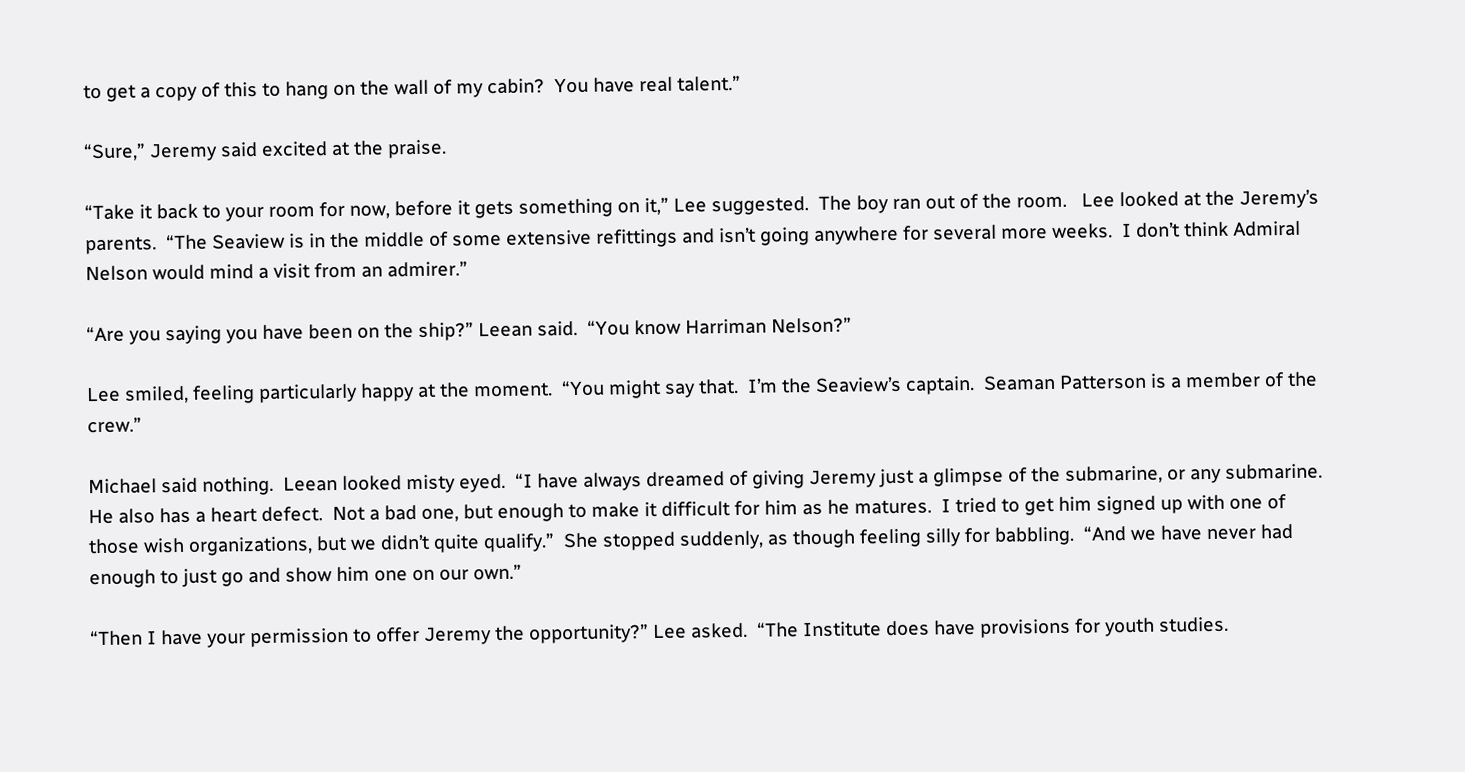to get a copy of this to hang on the wall of my cabin?  You have real talent.”

“Sure,” Jeremy said excited at the praise.

“Take it back to your room for now, before it gets something on it,” Lee suggested.  The boy ran out of the room.   Lee looked at the Jeremy’s parents.  “The Seaview is in the middle of some extensive refittings and isn’t going anywhere for several more weeks.  I don’t think Admiral Nelson would mind a visit from an admirer.”

“Are you saying you have been on the ship?” Leean said.  “You know Harriman Nelson?”

Lee smiled, feeling particularly happy at the moment.  “You might say that.  I’m the Seaview’s captain.  Seaman Patterson is a member of the crew.”

Michael said nothing.  Leean looked misty eyed.  “I have always dreamed of giving Jeremy just a glimpse of the submarine, or any submarine.  He also has a heart defect.  Not a bad one, but enough to make it difficult for him as he matures.  I tried to get him signed up with one of those wish organizations, but we didn’t quite qualify.”  She stopped suddenly, as though feeling silly for babbling.  “And we have never had enough to just go and show him one on our own.”

“Then I have your permission to offer Jeremy the opportunity?” Lee asked.  “The Institute does have provisions for youth studies.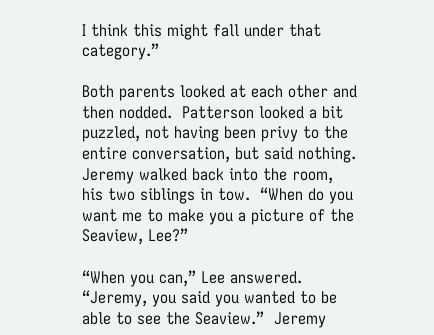I think this might fall under that category.”

Both parents looked at each other and then nodded.  Patterson looked a bit puzzled, not having been privy to the entire conversation, but said nothing.  Jeremy walked back into the room, his two siblings in tow.  “When do you want me to make you a picture of the Seaview, Lee?”

“When you can,” Lee answered.  “Jeremy, you said you wanted to be able to see the Seaview.”  Jeremy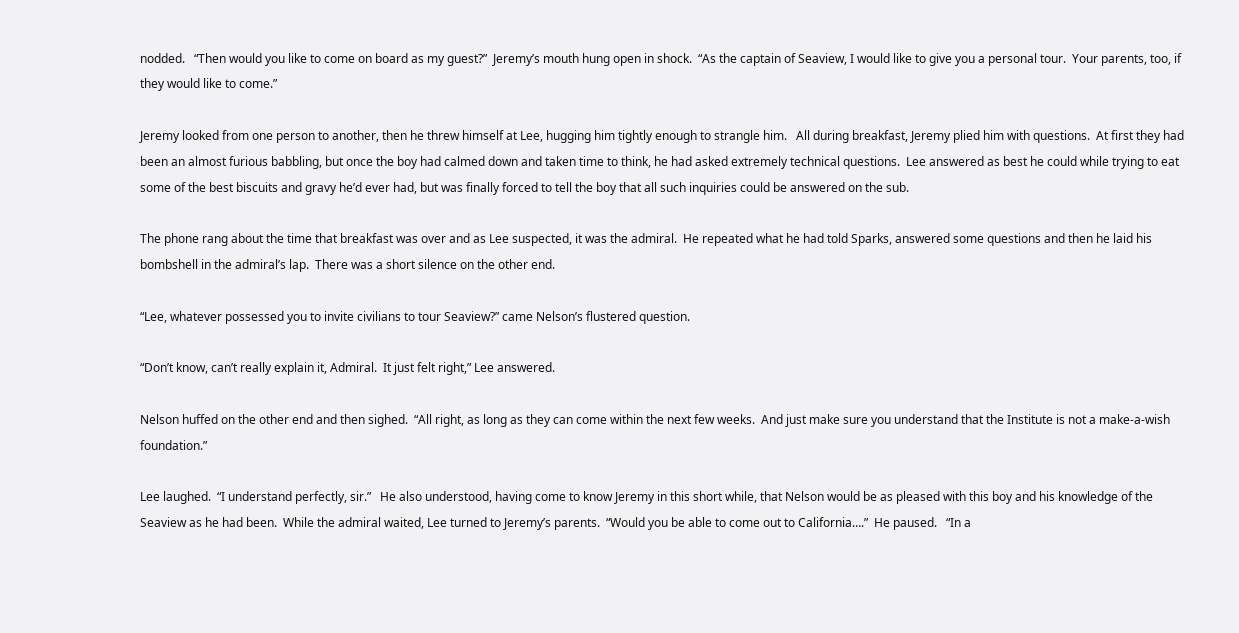nodded.   “Then would you like to come on board as my guest?”  Jeremy’s mouth hung open in shock.  “As the captain of Seaview, I would like to give you a personal tour.  Your parents, too, if they would like to come.”

Jeremy looked from one person to another, then he threw himself at Lee, hugging him tightly enough to strangle him.   All during breakfast, Jeremy plied him with questions.  At first they had been an almost furious babbling, but once the boy had calmed down and taken time to think, he had asked extremely technical questions.  Lee answered as best he could while trying to eat some of the best biscuits and gravy he’d ever had, but was finally forced to tell the boy that all such inquiries could be answered on the sub.

The phone rang about the time that breakfast was over and as Lee suspected, it was the admiral.  He repeated what he had told Sparks, answered some questions and then he laid his bombshell in the admiral’s lap.  There was a short silence on the other end.

“Lee, whatever possessed you to invite civilians to tour Seaview?” came Nelson’s flustered question.

“Don’t know, can’t really explain it, Admiral.  It just felt right,” Lee answered.

Nelson huffed on the other end and then sighed.  “All right, as long as they can come within the next few weeks.  And just make sure you understand that the Institute is not a make-a-wish foundation.”

Lee laughed.  “I understand perfectly, sir.”   He also understood, having come to know Jeremy in this short while, that Nelson would be as pleased with this boy and his knowledge of the Seaview as he had been.  While the admiral waited, Lee turned to Jeremy’s parents.  “Would you be able to come out to California….”  He paused.   “In a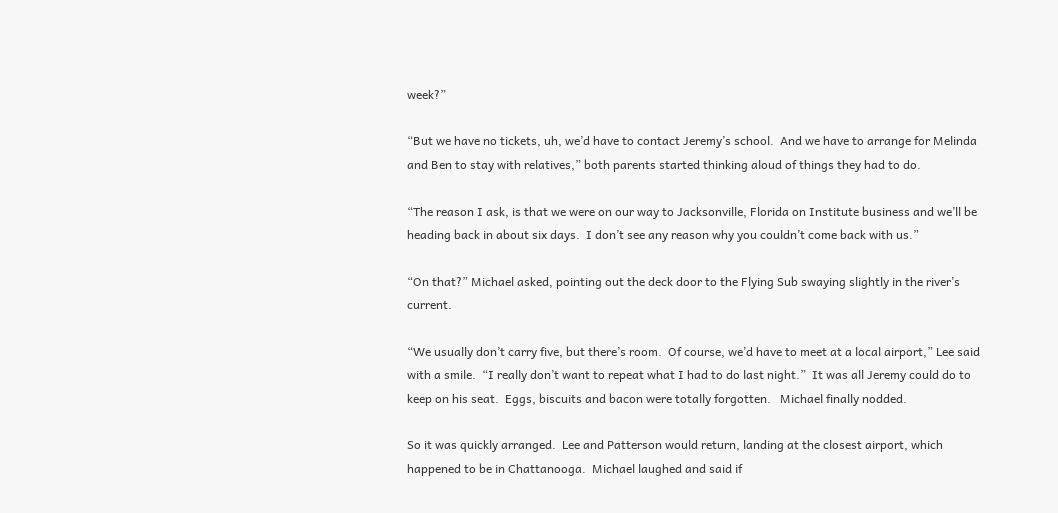week?”

“But we have no tickets, uh, we’d have to contact Jeremy’s school.  And we have to arrange for Melinda and Ben to stay with relatives,” both parents started thinking aloud of things they had to do.

“The reason I ask, is that we were on our way to Jacksonville, Florida on Institute business and we’ll be heading back in about six days.  I don’t see any reason why you couldn’t come back with us.”

“On that?” Michael asked, pointing out the deck door to the Flying Sub swaying slightly in the river’s current.

“We usually don’t carry five, but there’s room.  Of course, we’d have to meet at a local airport,” Lee said with a smile.  “I really don’t want to repeat what I had to do last night.”  It was all Jeremy could do to keep on his seat.  Eggs, biscuits and bacon were totally forgotten.   Michael finally nodded.

So it was quickly arranged.  Lee and Patterson would return, landing at the closest airport, which happened to be in Chattanooga.  Michael laughed and said if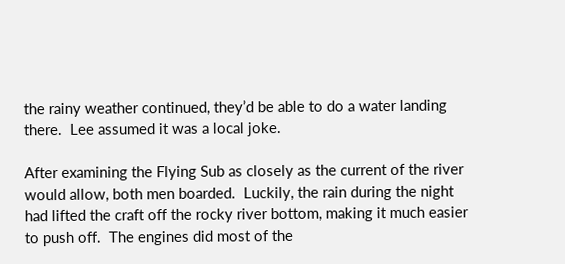the rainy weather continued, they’d be able to do a water landing there.  Lee assumed it was a local joke.

After examining the Flying Sub as closely as the current of the river would allow, both men boarded.  Luckily, the rain during the night had lifted the craft off the rocky river bottom, making it much easier to push off.  The engines did most of the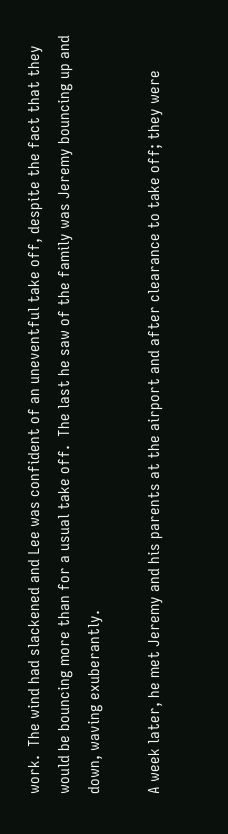work.  The wind had slackened and Lee was confident of an uneventful take off, despite the fact that they would be bouncing more than for a usual take off.  The last he saw of the family was Jeremy bouncing up and down, waving exuberantly.

A week later, he met Jeremy and his parents at the airport and after clearance to take off; they were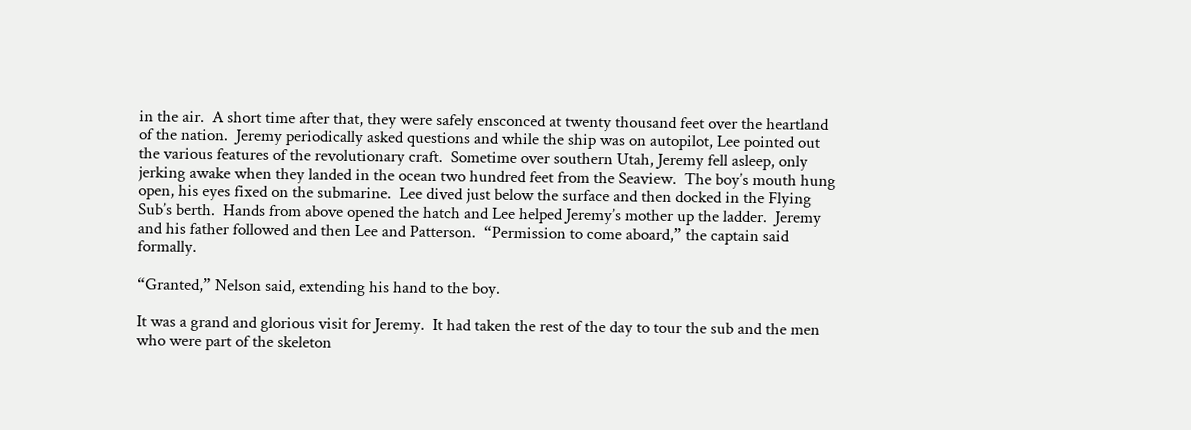in the air.  A short time after that, they were safely ensconced at twenty thousand feet over the heartland of the nation.  Jeremy periodically asked questions and while the ship was on autopilot, Lee pointed out the various features of the revolutionary craft.  Sometime over southern Utah, Jeremy fell asleep, only jerking awake when they landed in the ocean two hundred feet from the Seaview.  The boy’s mouth hung open, his eyes fixed on the submarine.  Lee dived just below the surface and then docked in the Flying Sub’s berth.  Hands from above opened the hatch and Lee helped Jeremy’s mother up the ladder.  Jeremy and his father followed and then Lee and Patterson.  “Permission to come aboard,” the captain said formally.

“Granted,” Nelson said, extending his hand to the boy.

It was a grand and glorious visit for Jeremy.  It had taken the rest of the day to tour the sub and the men who were part of the skeleton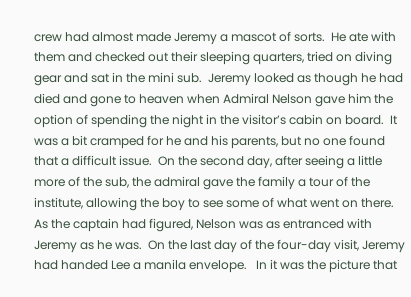crew had almost made Jeremy a mascot of sorts.  He ate with them and checked out their sleeping quarters, tried on diving gear and sat in the mini sub.  Jeremy looked as though he had died and gone to heaven when Admiral Nelson gave him the option of spending the night in the visitor’s cabin on board.  It was a bit cramped for he and his parents, but no one found that a difficult issue.  On the second day, after seeing a little more of the sub, the admiral gave the family a tour of the institute, allowing the boy to see some of what went on there.  As the captain had figured, Nelson was as entranced with Jeremy as he was.  On the last day of the four-day visit, Jeremy had handed Lee a manila envelope.   In it was the picture that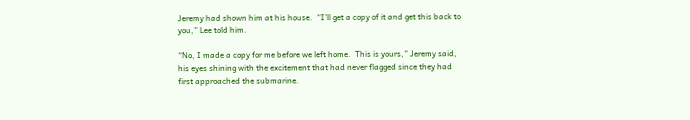Jeremy had shown him at his house.  “I’ll get a copy of it and get this back to you,” Lee told him.

“No, I made a copy for me before we left home.  This is yours,” Jeremy said, his eyes shining with the excitement that had never flagged since they had first approached the submarine.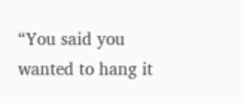“You said you wanted to hang it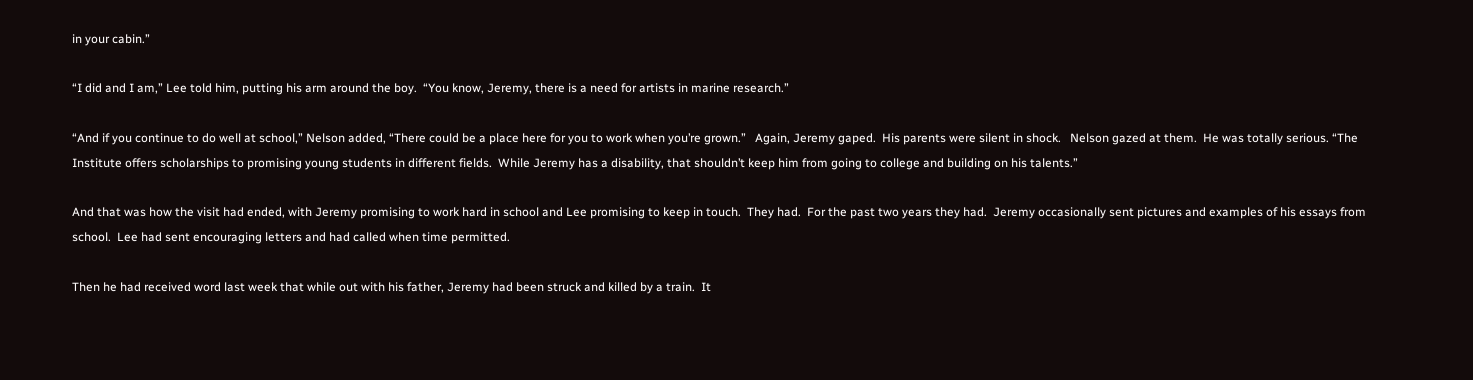in your cabin.”

“I did and I am,” Lee told him, putting his arm around the boy.  “You know, Jeremy, there is a need for artists in marine research.”

“And if you continue to do well at school,” Nelson added, “There could be a place here for you to work when you’re grown.”   Again, Jeremy gaped.  His parents were silent in shock.   Nelson gazed at them.  He was totally serious. “The Institute offers scholarships to promising young students in different fields.  While Jeremy has a disability, that shouldn’t keep him from going to college and building on his talents.”

And that was how the visit had ended, with Jeremy promising to work hard in school and Lee promising to keep in touch.  They had.  For the past two years they had.  Jeremy occasionally sent pictures and examples of his essays from school.  Lee had sent encouraging letters and had called when time permitted.

Then he had received word last week that while out with his father, Jeremy had been struck and killed by a train.  It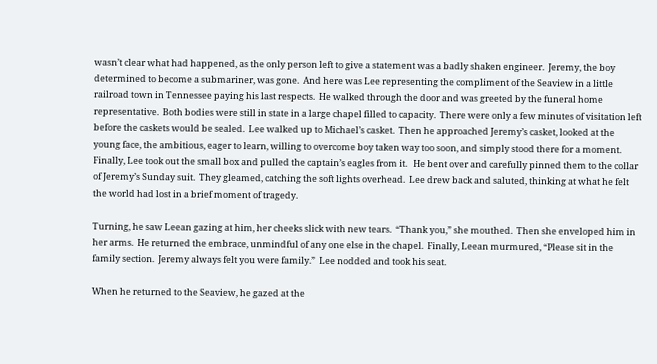wasn’t clear what had happened, as the only person left to give a statement was a badly shaken engineer.  Jeremy, the boy determined to become a submariner, was gone.  And here was Lee representing the compliment of the Seaview in a little railroad town in Tennessee paying his last respects.  He walked through the door and was greeted by the funeral home representative.  Both bodies were still in state in a large chapel filled to capacity.  There were only a few minutes of visitation left before the caskets would be sealed.  Lee walked up to Michael’s casket.  Then he approached Jeremy’s casket, looked at the young face, the ambitious, eager to learn, willing to overcome boy taken way too soon, and simply stood there for a moment.   Finally, Lee took out the small box and pulled the captain’s eagles from it.   He bent over and carefully pinned them to the collar of Jeremy’s Sunday suit.  They gleamed, catching the soft lights overhead.  Lee drew back and saluted, thinking at what he felt the world had lost in a brief moment of tragedy.

Turning, he saw Leean gazing at him, her cheeks slick with new tears.  “Thank you,” she mouthed.  Then she enveloped him in her arms.  He returned the embrace, unmindful of any one else in the chapel.  Finally, Leean murmured, “Please sit in the family section.  Jeremy always felt you were family.”  Lee nodded and took his seat.

When he returned to the Seaview, he gazed at the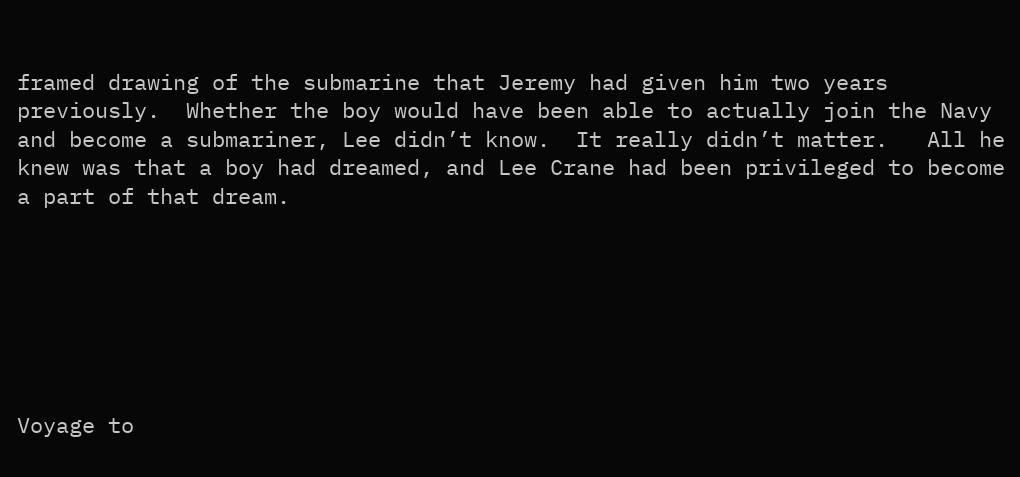framed drawing of the submarine that Jeremy had given him two years previously.  Whether the boy would have been able to actually join the Navy and become a submariner, Lee didn’t know.  It really didn’t matter.   All he knew was that a boy had dreamed, and Lee Crane had been privileged to become a part of that dream.







Voyage to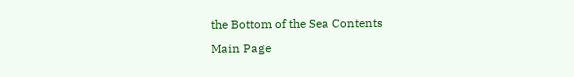the Bottom of the Sea Contents
Main Page